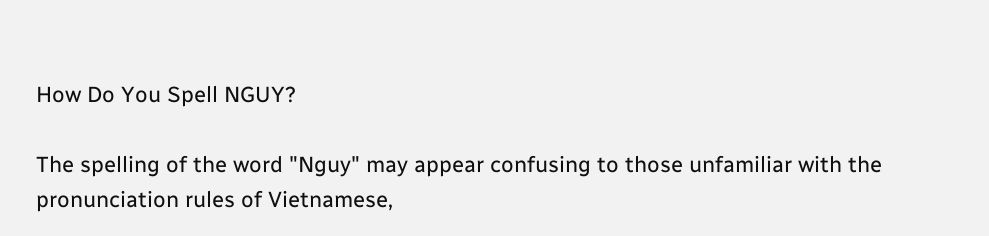How Do You Spell NGUY?

The spelling of the word "Nguy" may appear confusing to those unfamiliar with the pronunciation rules of Vietnamese,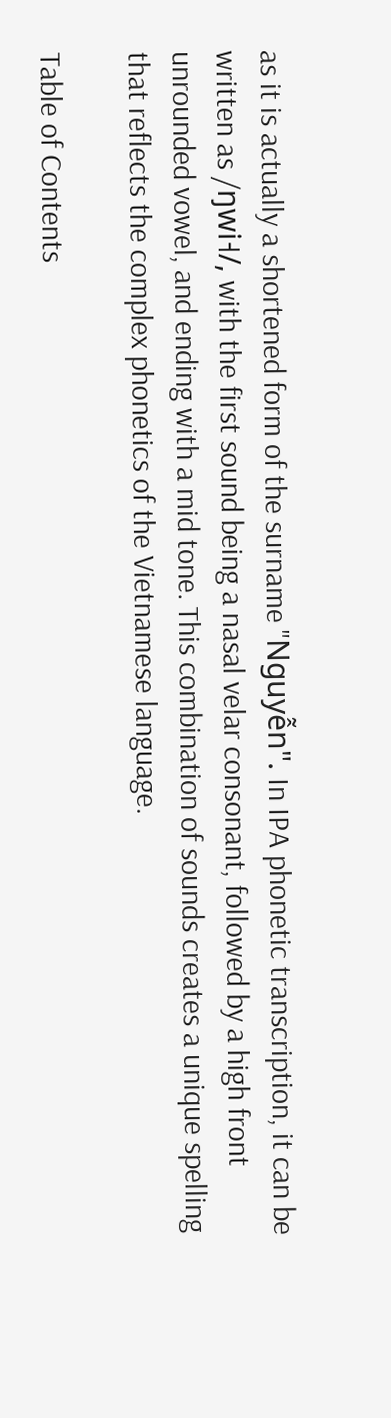as it is actually a shortened form of the surname "Nguyễn". In IPA phonetic transcription, it can be written as /ŋwi˧/, with the first sound being a nasal velar consonant, followed by a high front unrounded vowel, and ending with a mid tone. This combination of sounds creates a unique spelling that reflects the complex phonetics of the Vietnamese language.

Table of Contents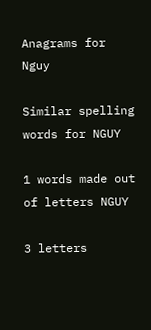Anagrams for Nguy

Similar spelling words for NGUY

1 words made out of letters NGUY

3 letters